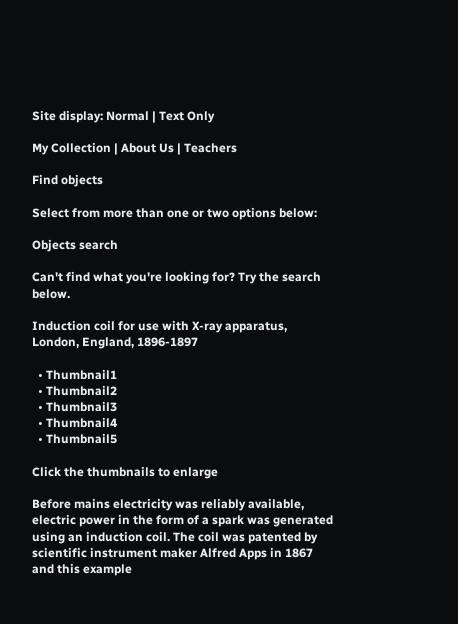Site display: Normal | Text Only

My Collection | About Us | Teachers

Find objects

Select from more than one or two options below:

Objects search

Can't find what you're looking for? Try the search below.

Induction coil for use with X-ray apparatus, London, England, 1896-1897

  • Thumbnail1
  • Thumbnail2
  • Thumbnail3
  • Thumbnail4
  • Thumbnail5

Click the thumbnails to enlarge

Before mains electricity was reliably available, electric power in the form of a spark was generated using an induction coil. The coil was patented by scientific instrument maker Alfred Apps in 1867 and this example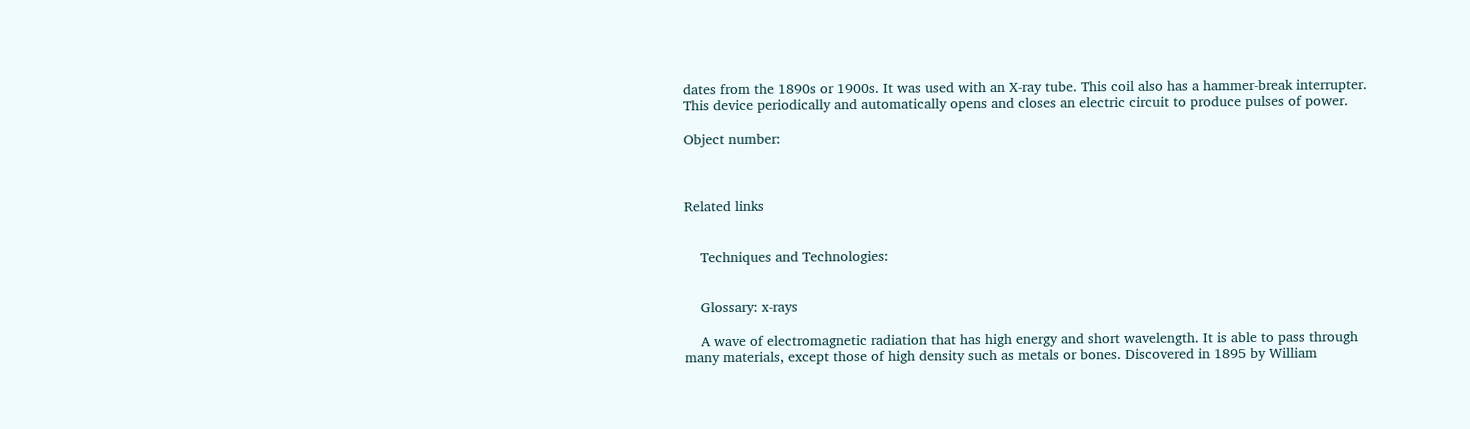dates from the 1890s or 1900s. It was used with an X-ray tube. This coil also has a hammer-break interrupter. This device periodically and automatically opens and closes an electric circuit to produce pulses of power.

Object number:



Related links


    Techniques and Technologies:


    Glossary: x-rays

    A wave of electromagnetic radiation that has high energy and short wavelength. It is able to pass through many materials, except those of high density such as metals or bones. Discovered in 1895 by William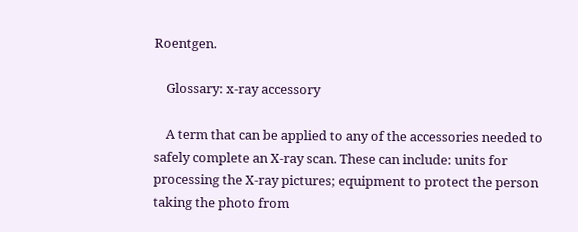Roentgen.

    Glossary: x-ray accessory

    A term that can be applied to any of the accessories needed to safely complete an X-ray scan. These can include: units for processing the X-ray pictures; equipment to protect the person taking the photo from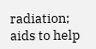radiation; aids to help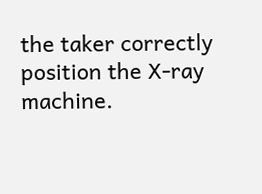the taker correctly position the X-ray machine.